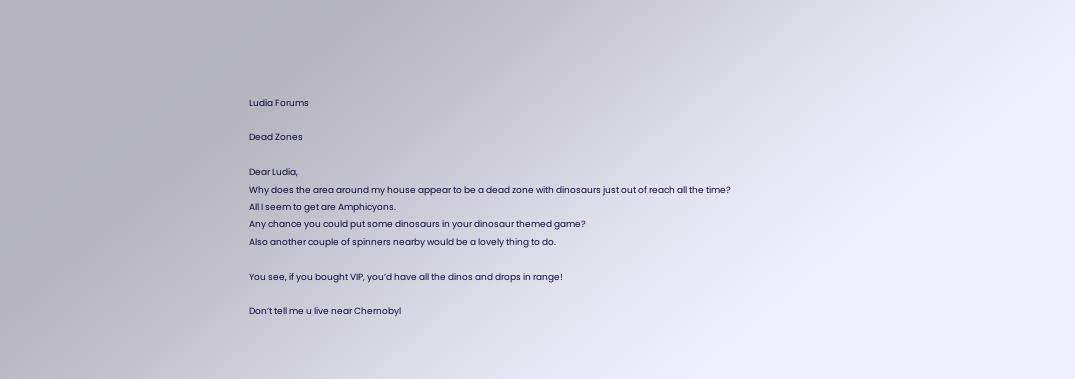Ludia Forums

Dead Zones

Dear Ludia,
Why does the area around my house appear to be a dead zone with dinosaurs just out of reach all the time?
All I seem to get are Amphicyons.
Any chance you could put some dinosaurs in your dinosaur themed game?
Also another couple of spinners nearby would be a lovely thing to do.

You see, if you bought VIP, you’d have all the dinos and drops in range!

Don’t tell me u live near Chernobyl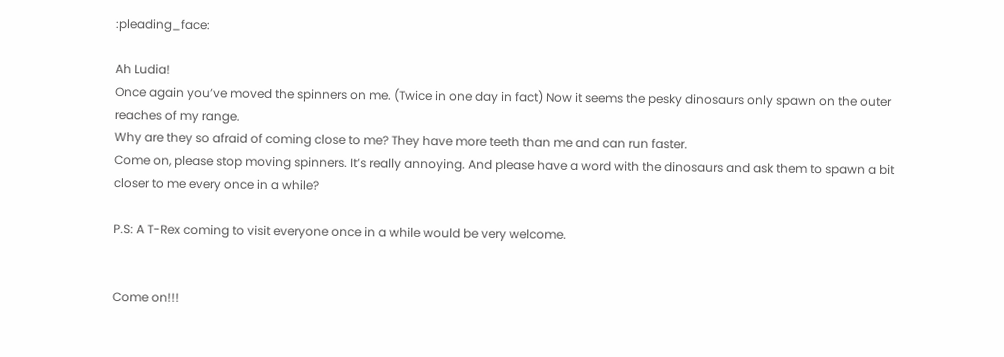:pleading_face:

Ah Ludia!
Once again you’ve moved the spinners on me. (Twice in one day in fact) Now it seems the pesky dinosaurs only spawn on the outer reaches of my range.
Why are they so afraid of coming close to me? They have more teeth than me and can run faster.
Come on, please stop moving spinners. It’s really annoying. And please have a word with the dinosaurs and ask them to spawn a bit closer to me every once in a while?

P.S: A T-Rex coming to visit everyone once in a while would be very welcome.


Come on!!!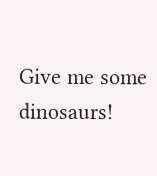Give me some dinosaurs!